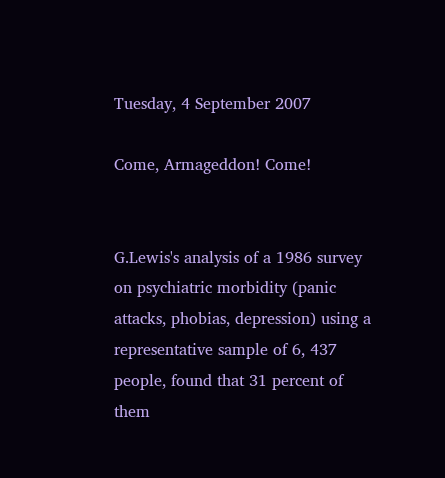Tuesday, 4 September 2007

Come, Armageddon! Come!


G.Lewis's analysis of a 1986 survey on psychiatric morbidity (panic attacks, phobias, depression) using a representative sample of 6, 437 people, found that 31 percent of them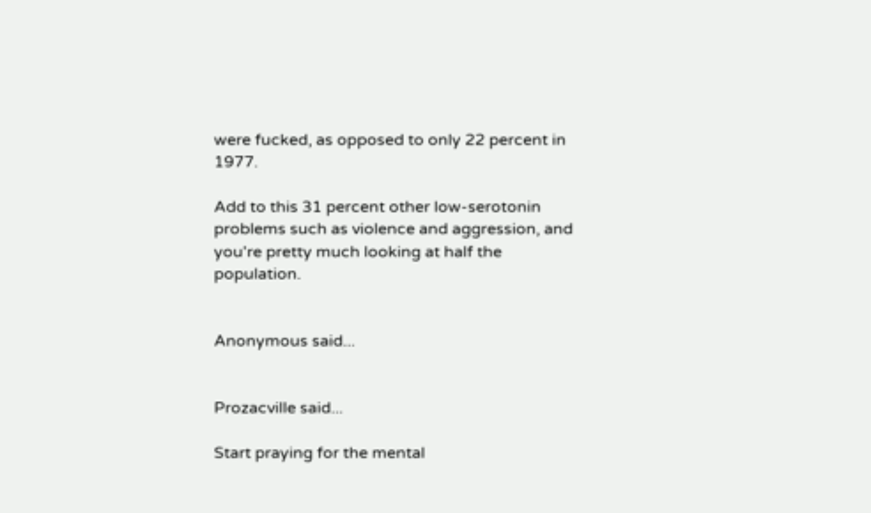were fucked, as opposed to only 22 percent in 1977.

Add to this 31 percent other low-serotonin problems such as violence and aggression, and you're pretty much looking at half the population.


Anonymous said...


Prozacville said...

Start praying for the mental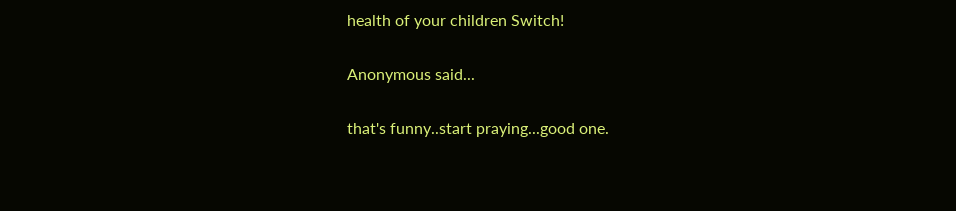health of your children Switch!

Anonymous said...

that's funny..start praying...good one.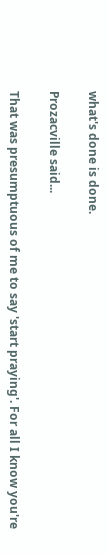what's done is done.

Prozacville said...

That was presumptuous of me to say 'start praying'. For all I know you're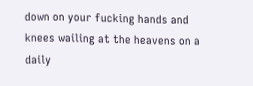down on your fucking hands and knees wailing at the heavens on a daily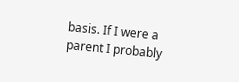basis. If I were a parent I probably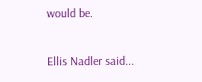would be.

Ellis Nadler said...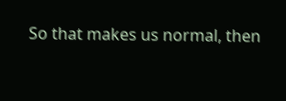So that makes us normal, then